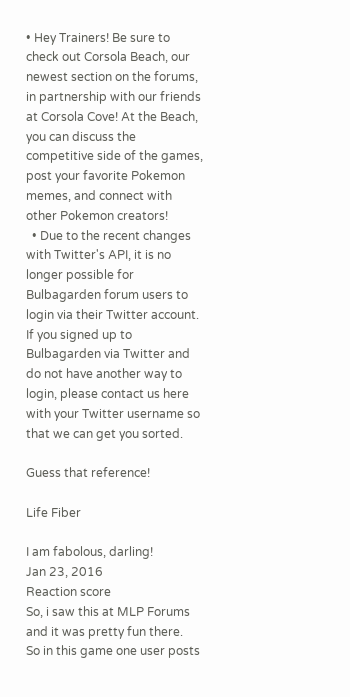• Hey Trainers! Be sure to check out Corsola Beach, our newest section on the forums, in partnership with our friends at Corsola Cove! At the Beach, you can discuss the competitive side of the games, post your favorite Pokemon memes, and connect with other Pokemon creators!
  • Due to the recent changes with Twitter's API, it is no longer possible for Bulbagarden forum users to login via their Twitter account. If you signed up to Bulbagarden via Twitter and do not have another way to login, please contact us here with your Twitter username so that we can get you sorted.

Guess that reference!

Life Fiber

I am fabolous, darling!
Jan 23, 2016
Reaction score
So, i saw this at MLP Forums and it was pretty fun there.
So in this game one user posts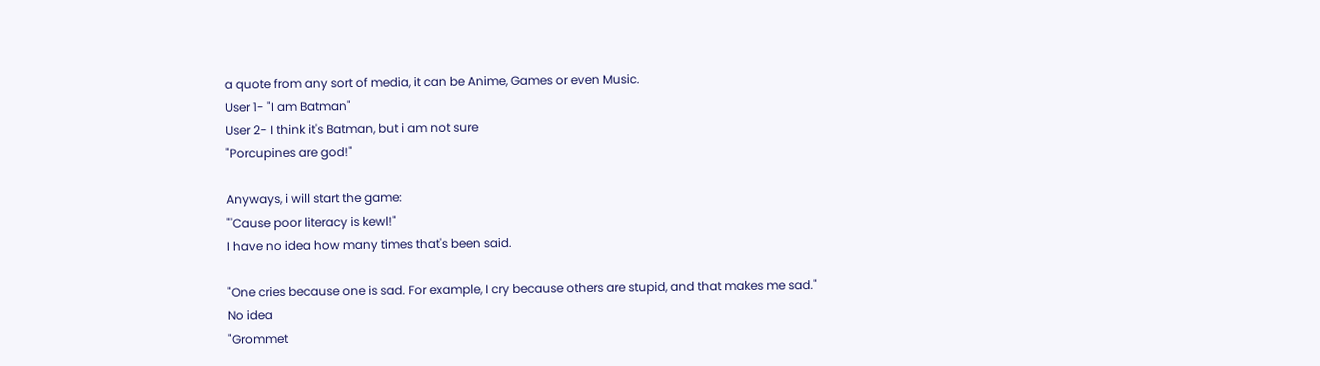a quote from any sort of media, it can be Anime, Games or even Music.
User 1- "I am Batman"
User 2- I think it's Batman, but i am not sure
"Porcupines are god!"

Anyways, i will start the game:
"'Cause poor literacy is kewl!"
I have no idea how many times that's been said.

"One cries because one is sad. For example, I cry because others are stupid, and that makes me sad."
No idea
"Grommet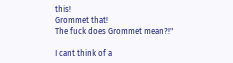this!
Grommet that!
The fuck does Grommet mean?!"

I cant think of a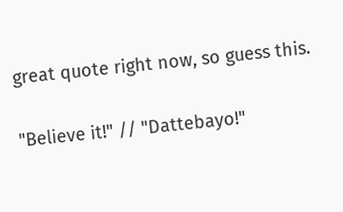great quote right now, so guess this.

"Believe it!" // "Dattebayo!"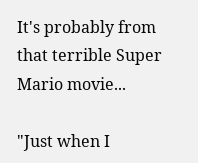It's probably from that terrible Super Mario movie...

"Just when I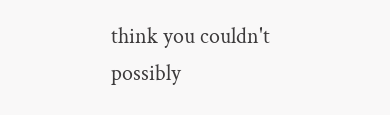think you couldn't possibly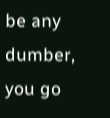be any dumber, you go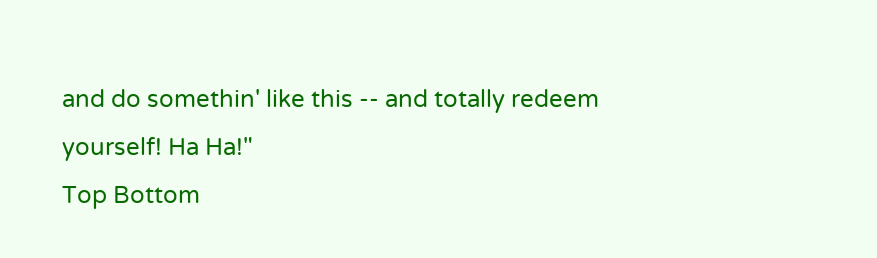and do somethin' like this -- and totally redeem yourself! Ha Ha!"
Top Bottom